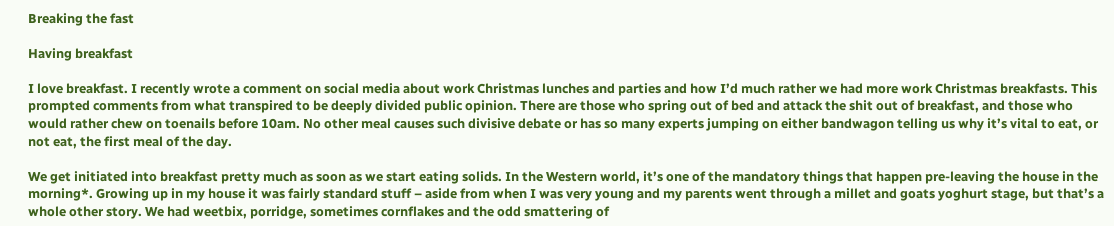Breaking the fast

Having breakfast

I love breakfast. I recently wrote a comment on social media about work Christmas lunches and parties and how I’d much rather we had more work Christmas breakfasts. This prompted comments from what transpired to be deeply divided public opinion. There are those who spring out of bed and attack the shit out of breakfast, and those who would rather chew on toenails before 10am. No other meal causes such divisive debate or has so many experts jumping on either bandwagon telling us why it’s vital to eat, or not eat, the first meal of the day.

We get initiated into breakfast pretty much as soon as we start eating solids. In the Western world, it’s one of the mandatory things that happen pre-leaving the house in the morning*. Growing up in my house it was fairly standard stuff – aside from when I was very young and my parents went through a millet and goats yoghurt stage, but that’s a whole other story. We had weetbix, porridge, sometimes cornflakes and the odd smattering of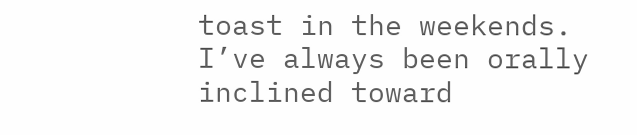toast in the weekends.
I’ve always been orally inclined toward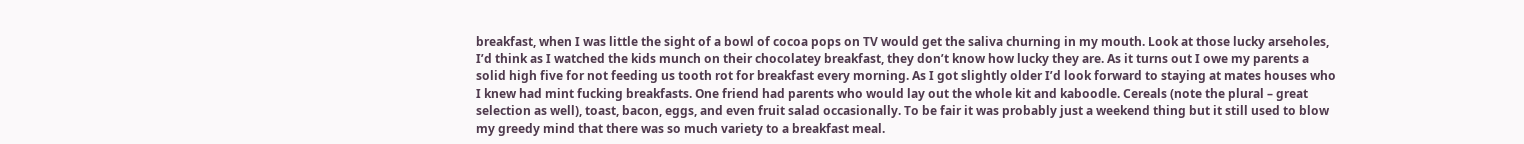breakfast, when I was little the sight of a bowl of cocoa pops on TV would get the saliva churning in my mouth. Look at those lucky arseholes, I’d think as I watched the kids munch on their chocolatey breakfast, they don’t know how lucky they are. As it turns out I owe my parents a solid high five for not feeding us tooth rot for breakfast every morning. As I got slightly older I’d look forward to staying at mates houses who I knew had mint fucking breakfasts. One friend had parents who would lay out the whole kit and kaboodle. Cereals (note the plural – great selection as well), toast, bacon, eggs, and even fruit salad occasionally. To be fair it was probably just a weekend thing but it still used to blow my greedy mind that there was so much variety to a breakfast meal.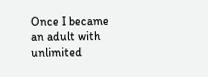Once I became an adult with unlimited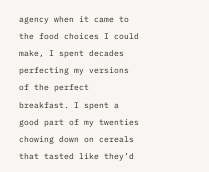agency when it came to the food choices I could make, I spent decades perfecting my versions of the perfect breakfast. I spent a good part of my twenties chowing down on cereals that tasted like they’d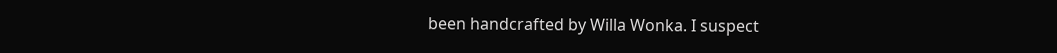been handcrafted by Willa Wonka. I suspect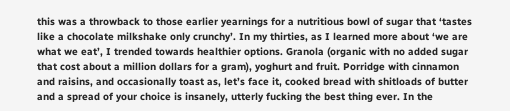this was a throwback to those earlier yearnings for a nutritious bowl of sugar that ‘tastes like a chocolate milkshake only crunchy’. In my thirties, as I learned more about ‘we are what we eat’, I trended towards healthier options. Granola (organic with no added sugar that cost about a million dollars for a gram), yoghurt and fruit. Porridge with cinnamon and raisins, and occasionally toast as, let’s face it, cooked bread with shitloads of butter and a spread of your choice is insanely, utterly fucking the best thing ever. In the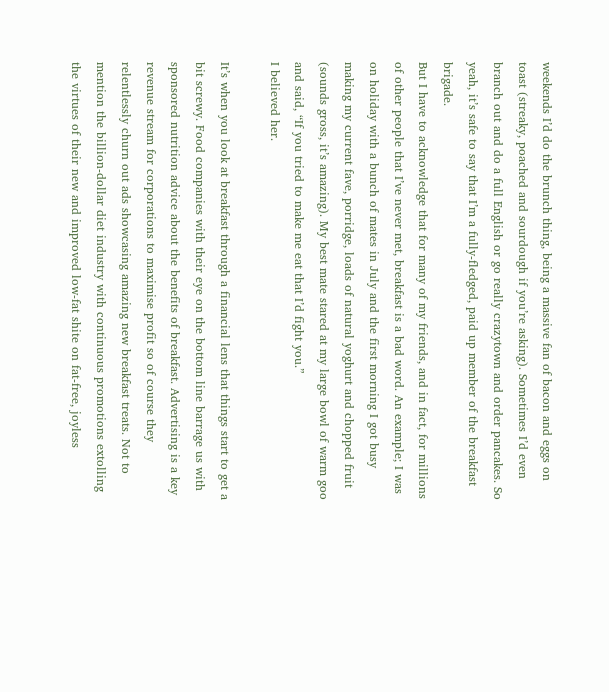weekends I’d do the brunch thing, being a massive fan of bacon and eggs on toast (streaky, poached and sourdough if you’re asking). Sometimes I’d even branch out and do a full English or go really crazytown and order pancakes. So yeah, it’s safe to say that I’m a fully-fledged, paid up member of the breakfast brigade.
But I have to acknowledge that for many of my friends, and in fact, for millions of other people that I’ve never met, breakfast is a bad word. An example; I was on holiday with a bunch of mates in July and the first morning I got busy making my current fave, porridge, loads of natural yoghurt and chopped fruit (sounds gross, it’s amazing). My best mate stared at my large bowl of warm goo and said, “If you tried to make me eat that I’d fight you.”
I believed her.

It’s when you look at breakfast through a financial lens that things start to get a bit screwy. Food companies with their eye on the bottom line barrage us with sponsored nutrition advice about the benefits of breakfast. Advertising is a key revenue stream for corporations to maximise profit so of course they relentlessly churn out ads showcasing amazing new breakfast treats. Not to mention the billion-dollar diet industry with continuous promotions extolling the virtues of their new and improved low-fat shite on fat-free, joyless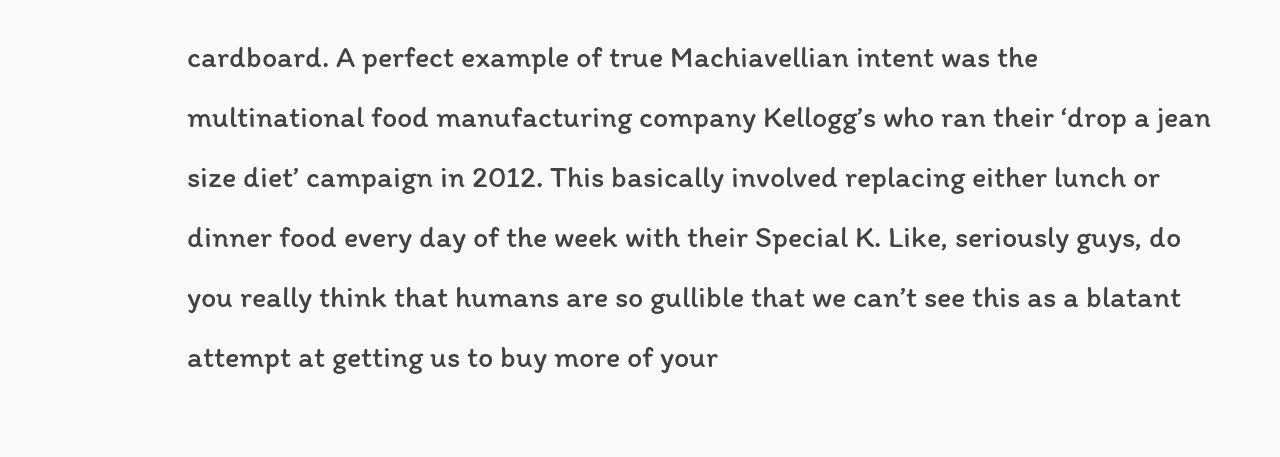cardboard. A perfect example of true Machiavellian intent was the multinational food manufacturing company Kellogg’s who ran their ‘drop a jean size diet’ campaign in 2012. This basically involved replacing either lunch or dinner food every day of the week with their Special K. Like, seriously guys, do you really think that humans are so gullible that we can’t see this as a blatant attempt at getting us to buy more of your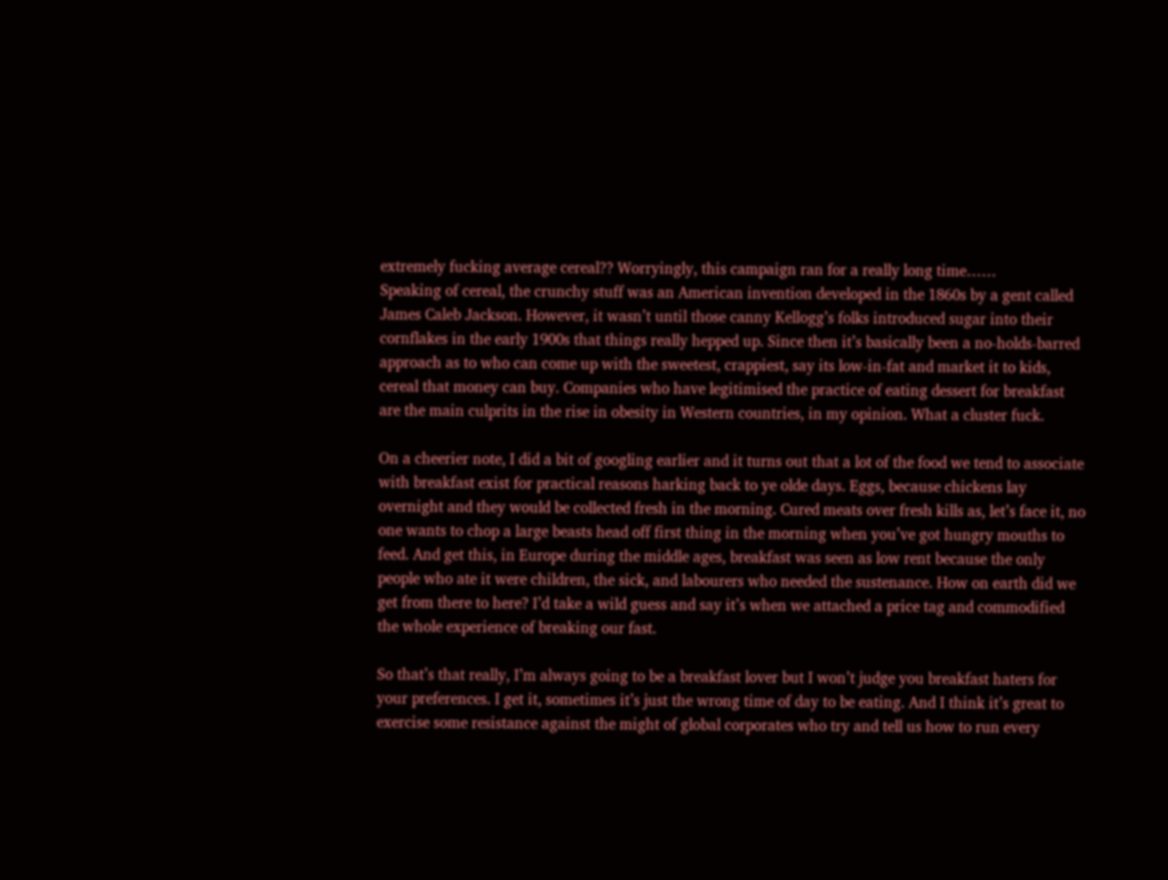extremely fucking average cereal?? Worryingly, this campaign ran for a really long time……
Speaking of cereal, the crunchy stuff was an American invention developed in the 1860s by a gent called James Caleb Jackson. However, it wasn’t until those canny Kellogg’s folks introduced sugar into their cornflakes in the early 1900s that things really hepped up. Since then it’s basically been a no-holds-barred approach as to who can come up with the sweetest, crappiest, say its low-in-fat and market it to kids, cereal that money can buy. Companies who have legitimised the practice of eating dessert for breakfast are the main culprits in the rise in obesity in Western countries, in my opinion. What a cluster fuck.

On a cheerier note, I did a bit of googling earlier and it turns out that a lot of the food we tend to associate with breakfast exist for practical reasons harking back to ye olde days. Eggs, because chickens lay overnight and they would be collected fresh in the morning. Cured meats over fresh kills as, let’s face it, no one wants to chop a large beasts head off first thing in the morning when you’ve got hungry mouths to feed. And get this, in Europe during the middle ages, breakfast was seen as low rent because the only people who ate it were children, the sick, and labourers who needed the sustenance. How on earth did we get from there to here? I’d take a wild guess and say it’s when we attached a price tag and commodified the whole experience of breaking our fast.

So that’s that really, I’m always going to be a breakfast lover but I won’t judge you breakfast haters for your preferences. I get it, sometimes it’s just the wrong time of day to be eating. And I think it’s great to exercise some resistance against the might of global corporates who try and tell us how to run every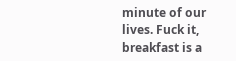minute of our lives. Fuck it, breakfast is a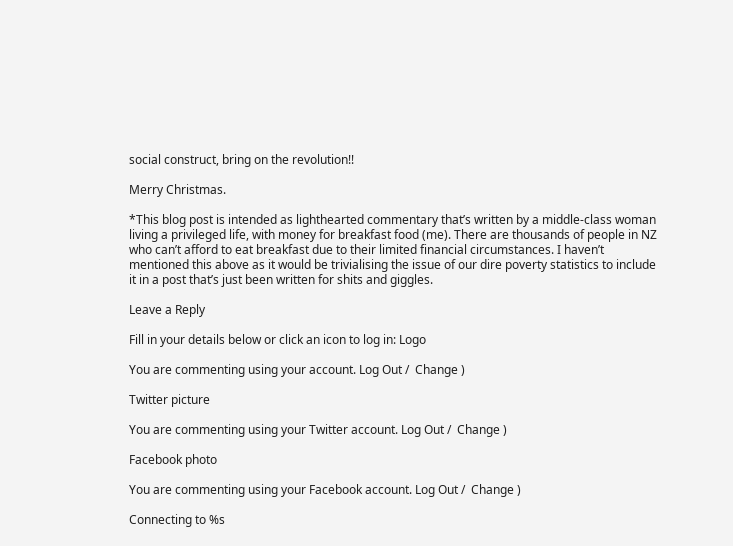social construct, bring on the revolution!!

Merry Christmas.

*This blog post is intended as lighthearted commentary that’s written by a middle-class woman living a privileged life, with money for breakfast food (me). There are thousands of people in NZ who can’t afford to eat breakfast due to their limited financial circumstances. I haven’t mentioned this above as it would be trivialising the issue of our dire poverty statistics to include it in a post that’s just been written for shits and giggles.

Leave a Reply

Fill in your details below or click an icon to log in: Logo

You are commenting using your account. Log Out /  Change )

Twitter picture

You are commenting using your Twitter account. Log Out /  Change )

Facebook photo

You are commenting using your Facebook account. Log Out /  Change )

Connecting to %s